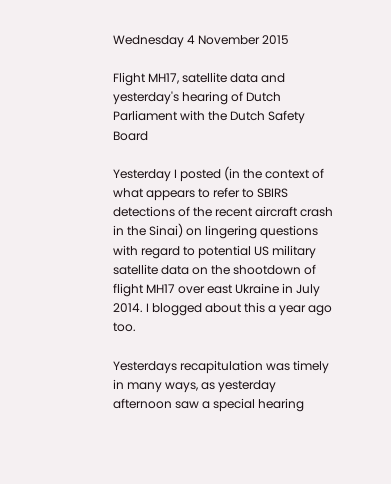Wednesday 4 November 2015

Flight MH17, satellite data and yesterday's hearing of Dutch Parliament with the Dutch Safety Board

Yesterday I posted (in the context of what appears to refer to SBIRS detections of the recent aircraft crash in the Sinai) on lingering questions with regard to potential US military satellite data on the shootdown of flight MH17 over east Ukraine in July 2014. I blogged about this a year ago too.

Yesterdays recapitulation was timely in many ways, as yesterday afternoon saw a special hearing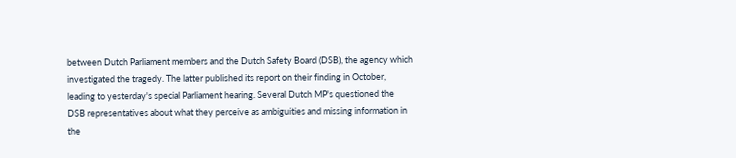between Dutch Parliament members and the Dutch Safety Board (DSB), the agency which investigated the tragedy. The latter published its report on their finding in October, leading to yesterday's special Parliament hearing. Several Dutch MP's questioned the DSB representatives about what they perceive as ambiguities and missing information in the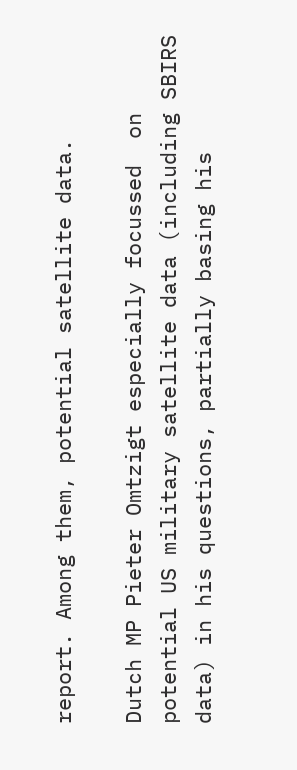report. Among them, potential satellite data.

Dutch MP Pieter Omtzigt especially focussed  on potential US military satellite data (including SBIRS data) in his questions, partially basing his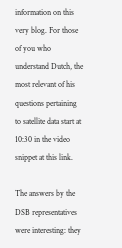information on this very blog. For those of you who understand Dutch, the most relevant of his questions pertaining to satellite data start at 10:30 in the video snippet at this link.

The answers by the DSB representatives were interesting: they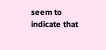seem to indicate that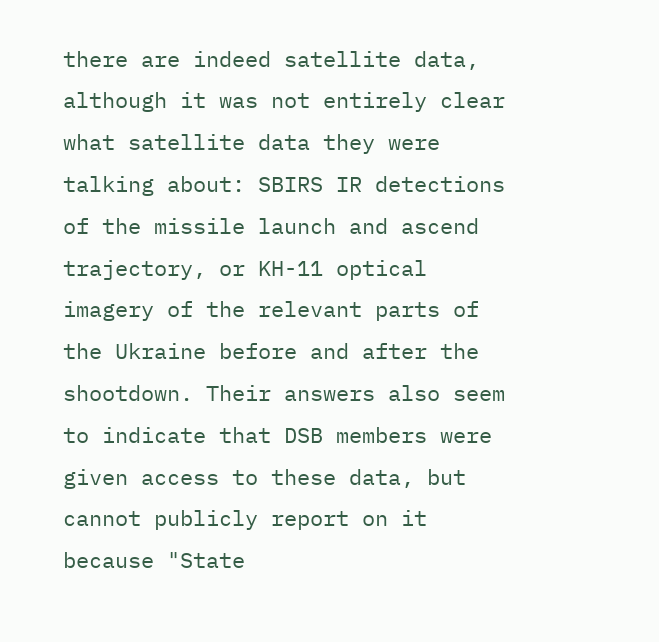there are indeed satellite data, although it was not entirely clear what satellite data they were talking about: SBIRS IR detections of the missile launch and ascend trajectory, or KH-11 optical imagery of the relevant parts of the Ukraine before and after the shootdown. Their answers also seem to indicate that DSB members were given access to these data, but cannot publicly report on it because "State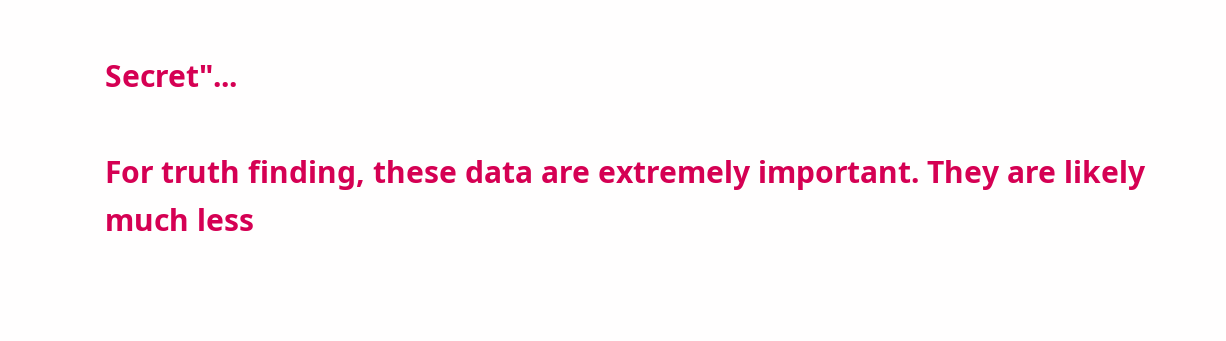Secret"...

For truth finding, these data are extremely important. They are likely much less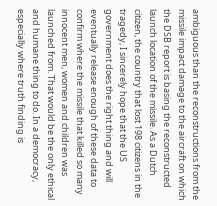ambiguous than the reconstructions from the missile impact damage to the aircraft on which the DSB report is basing the reconstructed launch location of the missile. As a Dutch citizen, the country that lost 198 citizens in the tragedy, I sincerely hope that the US government does the right thing and will eventually release enough of these data to confirm where the missile that killed so many innocent men, women and children was launched from. That would be the only ethical and humane thing to do. In a democracy, especially where truth finding is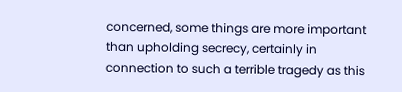concerned, some things are more important than upholding secrecy, certainly in connection to such a terrible tragedy as this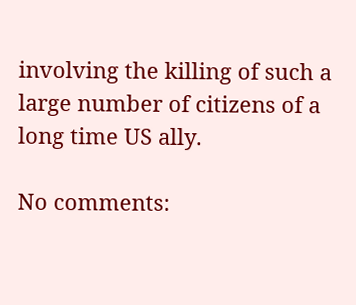involving the killing of such a large number of citizens of a long time US ally.

No comments: